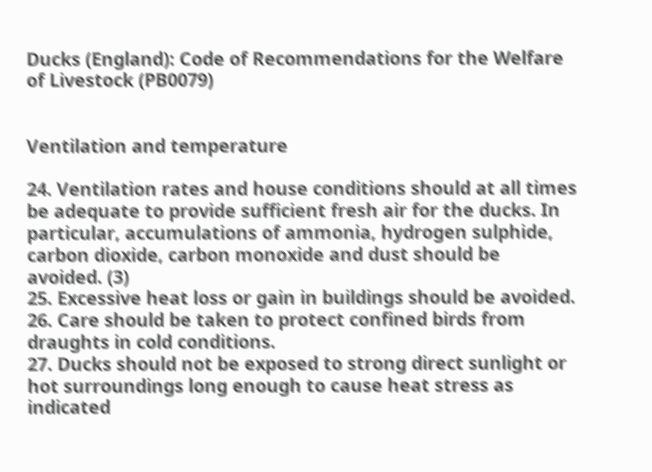Ducks (England): Code of Recommendations for the Welfare of Livestock (PB0079)


Ventilation and temperature

24. Ventilation rates and house conditions should at all times be adequate to provide sufficient fresh air for the ducks. In particular, accumulations of ammonia, hydrogen sulphide, carbon dioxide, carbon monoxide and dust should be avoided. (3)
25. Excessive heat loss or gain in buildings should be avoided.
26. Care should be taken to protect confined birds from draughts in cold conditions.
27. Ducks should not be exposed to strong direct sunlight or hot surroundings long enough to cause heat stress as indicated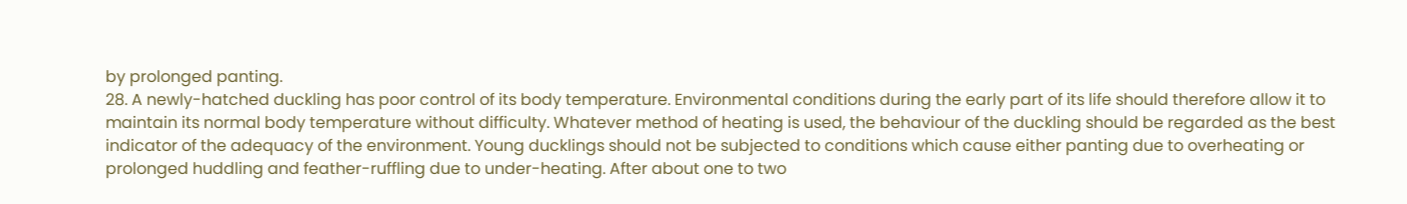by prolonged panting.
28. A newly-hatched duckling has poor control of its body temperature. Environmental conditions during the early part of its life should therefore allow it to maintain its normal body temperature without difficulty. Whatever method of heating is used, the behaviour of the duckling should be regarded as the best indicator of the adequacy of the environment. Young ducklings should not be subjected to conditions which cause either panting due to overheating or prolonged huddling and feather-ruffling due to under-heating. After about one to two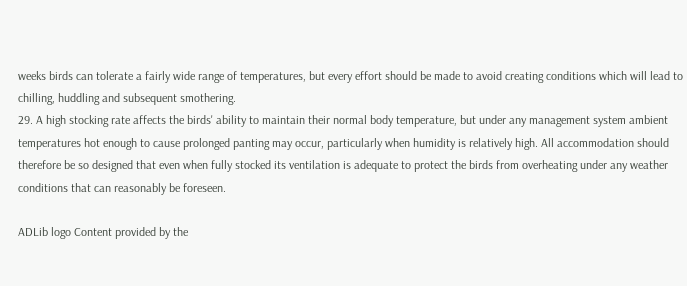weeks birds can tolerate a fairly wide range of temperatures, but every effort should be made to avoid creating conditions which will lead to chilling, huddling and subsequent smothering.
29. A high stocking rate affects the birds' ability to maintain their normal body temperature, but under any management system ambient temperatures hot enough to cause prolonged panting may occur, particularly when humidity is relatively high. All accommodation should therefore be so designed that even when fully stocked its ventilation is adequate to protect the birds from overheating under any weather conditions that can reasonably be foreseen.

ADLib logo Content provided by the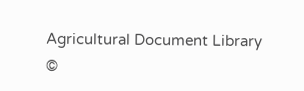Agricultural Document Library
©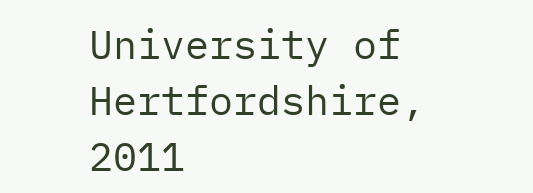University of Hertfordshire, 2011